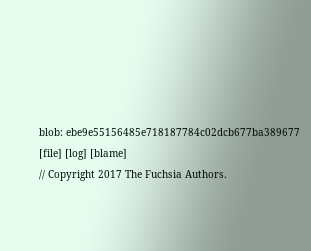blob: ebe9e55156485e718187784c02dcb677ba389677 [file] [log] [blame]
// Copyright 2017 The Fuchsia Authors.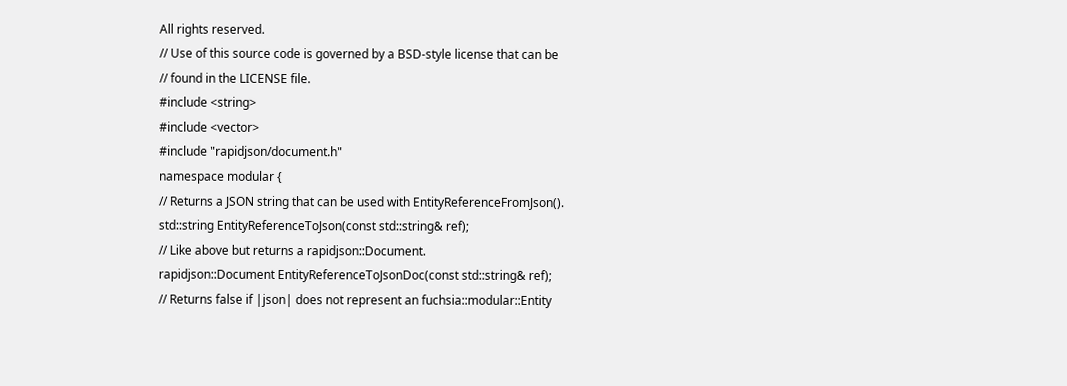All rights reserved.
// Use of this source code is governed by a BSD-style license that can be
// found in the LICENSE file.
#include <string>
#include <vector>
#include "rapidjson/document.h"
namespace modular {
// Returns a JSON string that can be used with EntityReferenceFromJson().
std::string EntityReferenceToJson(const std::string& ref);
// Like above but returns a rapidjson::Document.
rapidjson::Document EntityReferenceToJsonDoc(const std::string& ref);
// Returns false if |json| does not represent an fuchsia::modular::Entity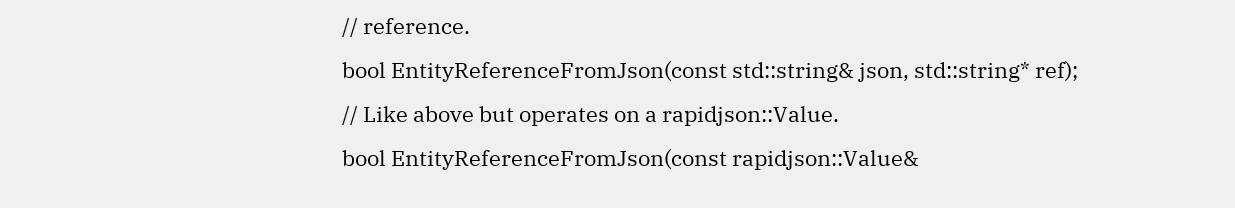// reference.
bool EntityReferenceFromJson(const std::string& json, std::string* ref);
// Like above but operates on a rapidjson::Value.
bool EntityReferenceFromJson(const rapidjson::Value&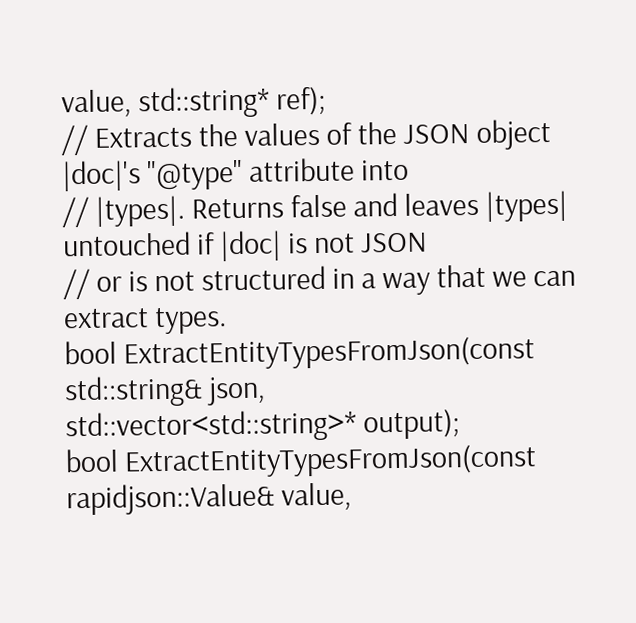value, std::string* ref);
// Extracts the values of the JSON object |doc|'s "@type" attribute into
// |types|. Returns false and leaves |types| untouched if |doc| is not JSON
// or is not structured in a way that we can extract types.
bool ExtractEntityTypesFromJson(const std::string& json,
std::vector<std::string>* output);
bool ExtractEntityTypesFromJson(const rapidjson::Value& value,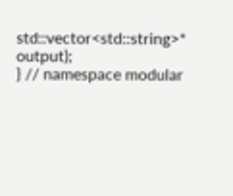std::vector<std::string>* output);
} // namespace modular